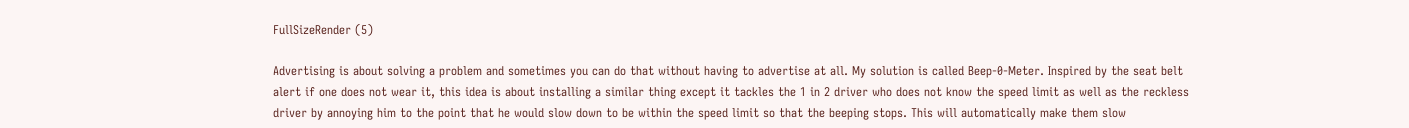FullSizeRender (5)

Advertising is about solving a problem and sometimes you can do that without having to advertise at all. My solution is called Beep-0-Meter. Inspired by the seat belt alert if one does not wear it, this idea is about installing a similar thing except it tackles the 1 in 2 driver who does not know the speed limit as well as the reckless driver by annoying him to the point that he would slow down to be within the speed limit so that the beeping stops. This will automatically make them slow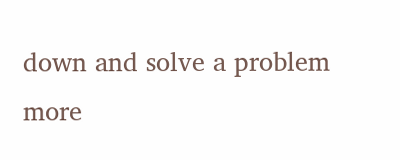down and solve a problem more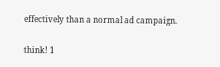effectively than a normal ad campaign.

think! 1